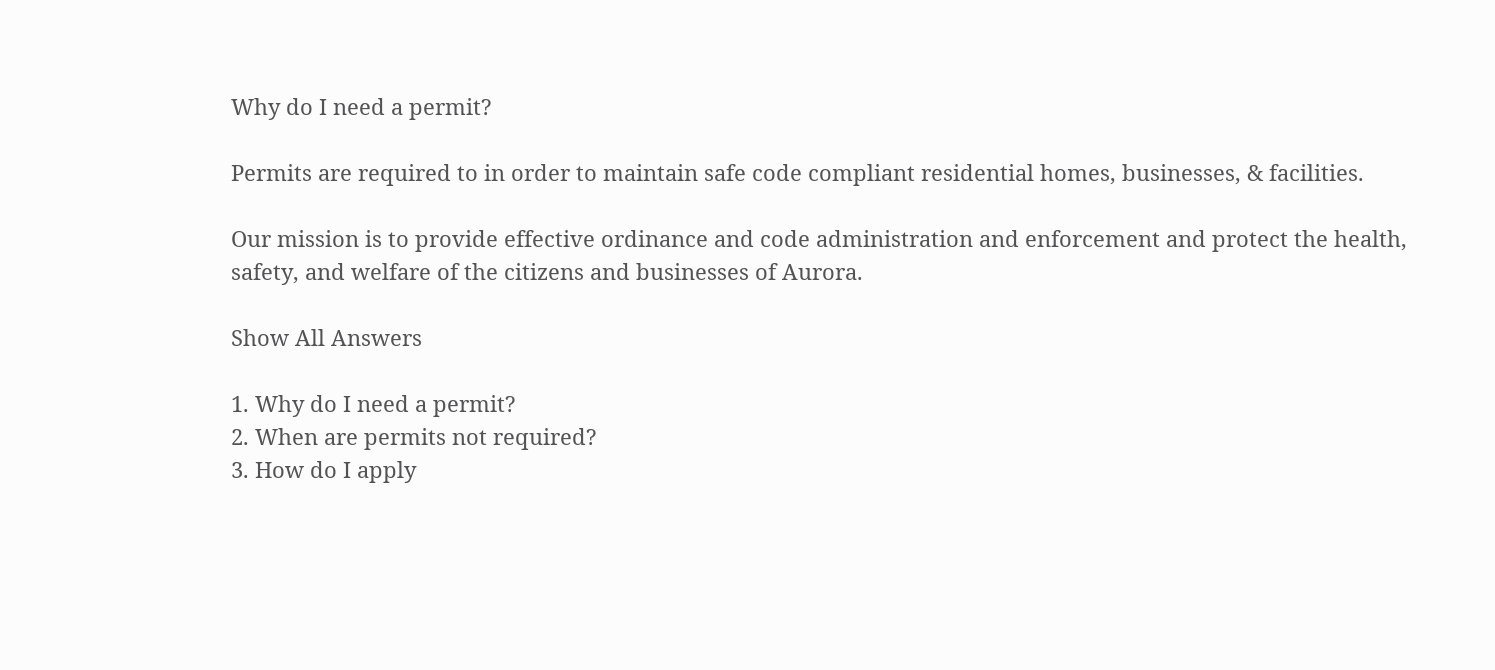Why do I need a permit?

Permits are required to in order to maintain safe code compliant residential homes, businesses, & facilities.

Our mission is to provide effective ordinance and code administration and enforcement and protect the health, safety, and welfare of the citizens and businesses of Aurora.

Show All Answers

1. Why do I need a permit?
2. When are permits not required?
3. How do I apply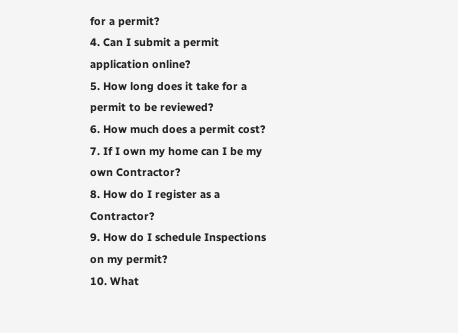for a permit?
4. Can I submit a permit application online?
5. How long does it take for a permit to be reviewed?
6. How much does a permit cost?
7. If I own my home can I be my own Contractor?
8. How do I register as a Contractor?
9. How do I schedule Inspections on my permit?
10. What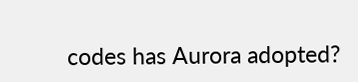codes has Aurora adopted?